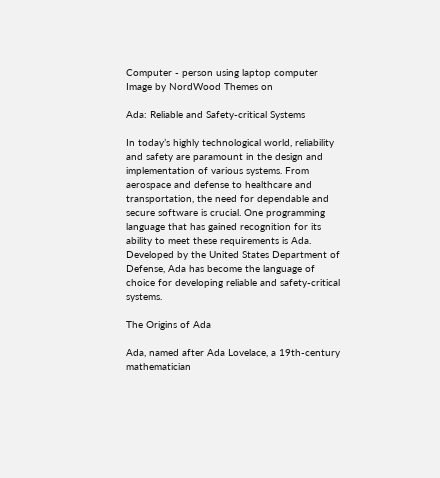Computer - person using laptop computer
Image by NordWood Themes on

Ada: Reliable and Safety-critical Systems

In today’s highly technological world, reliability and safety are paramount in the design and implementation of various systems. From aerospace and defense to healthcare and transportation, the need for dependable and secure software is crucial. One programming language that has gained recognition for its ability to meet these requirements is Ada. Developed by the United States Department of Defense, Ada has become the language of choice for developing reliable and safety-critical systems.

The Origins of Ada

Ada, named after Ada Lovelace, a 19th-century mathematician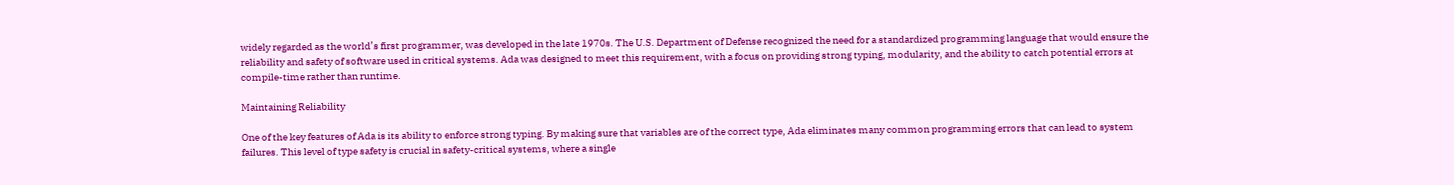widely regarded as the world’s first programmer, was developed in the late 1970s. The U.S. Department of Defense recognized the need for a standardized programming language that would ensure the reliability and safety of software used in critical systems. Ada was designed to meet this requirement, with a focus on providing strong typing, modularity, and the ability to catch potential errors at compile-time rather than runtime.

Maintaining Reliability

One of the key features of Ada is its ability to enforce strong typing. By making sure that variables are of the correct type, Ada eliminates many common programming errors that can lead to system failures. This level of type safety is crucial in safety-critical systems, where a single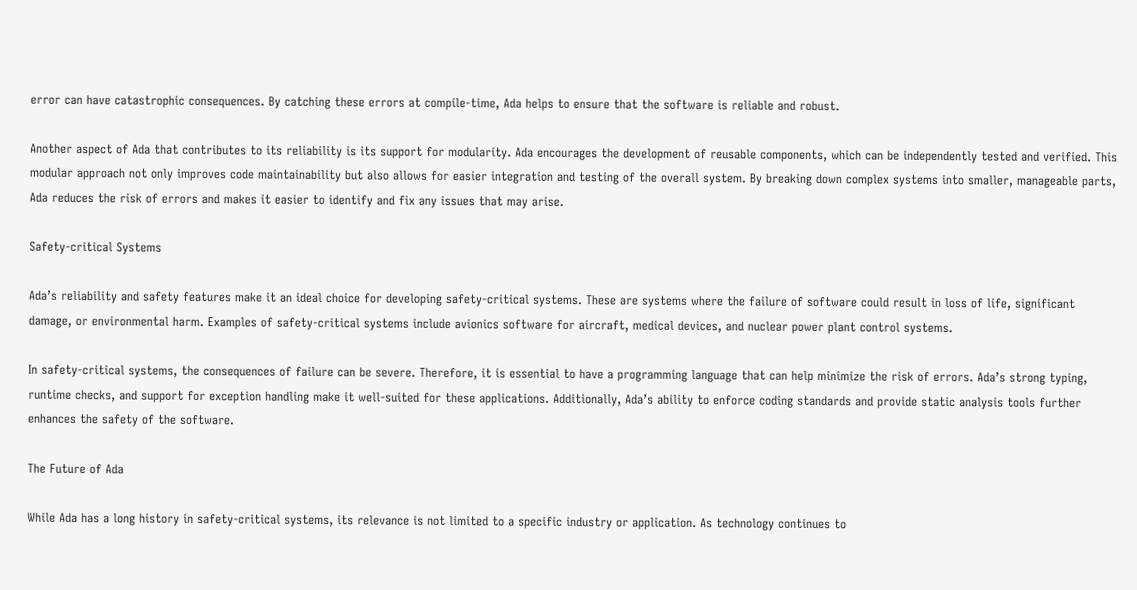error can have catastrophic consequences. By catching these errors at compile-time, Ada helps to ensure that the software is reliable and robust.

Another aspect of Ada that contributes to its reliability is its support for modularity. Ada encourages the development of reusable components, which can be independently tested and verified. This modular approach not only improves code maintainability but also allows for easier integration and testing of the overall system. By breaking down complex systems into smaller, manageable parts, Ada reduces the risk of errors and makes it easier to identify and fix any issues that may arise.

Safety-critical Systems

Ada’s reliability and safety features make it an ideal choice for developing safety-critical systems. These are systems where the failure of software could result in loss of life, significant damage, or environmental harm. Examples of safety-critical systems include avionics software for aircraft, medical devices, and nuclear power plant control systems.

In safety-critical systems, the consequences of failure can be severe. Therefore, it is essential to have a programming language that can help minimize the risk of errors. Ada’s strong typing, runtime checks, and support for exception handling make it well-suited for these applications. Additionally, Ada’s ability to enforce coding standards and provide static analysis tools further enhances the safety of the software.

The Future of Ada

While Ada has a long history in safety-critical systems, its relevance is not limited to a specific industry or application. As technology continues to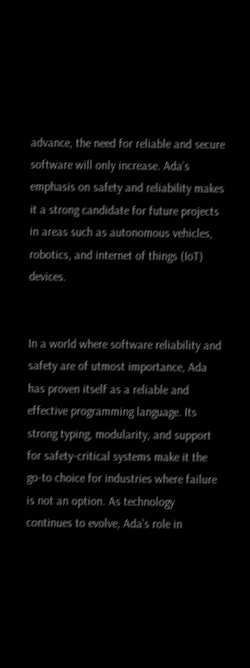advance, the need for reliable and secure software will only increase. Ada’s emphasis on safety and reliability makes it a strong candidate for future projects in areas such as autonomous vehicles, robotics, and internet of things (IoT) devices.


In a world where software reliability and safety are of utmost importance, Ada has proven itself as a reliable and effective programming language. Its strong typing, modularity, and support for safety-critical systems make it the go-to choice for industries where failure is not an option. As technology continues to evolve, Ada’s role in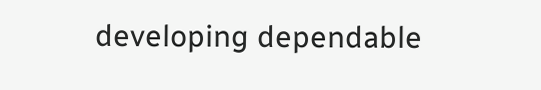developing dependable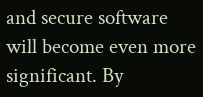and secure software will become even more significant. By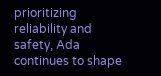prioritizing reliability and safety, Ada continues to shape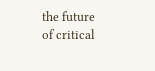the future of critical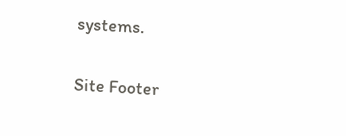systems.

Site Footer